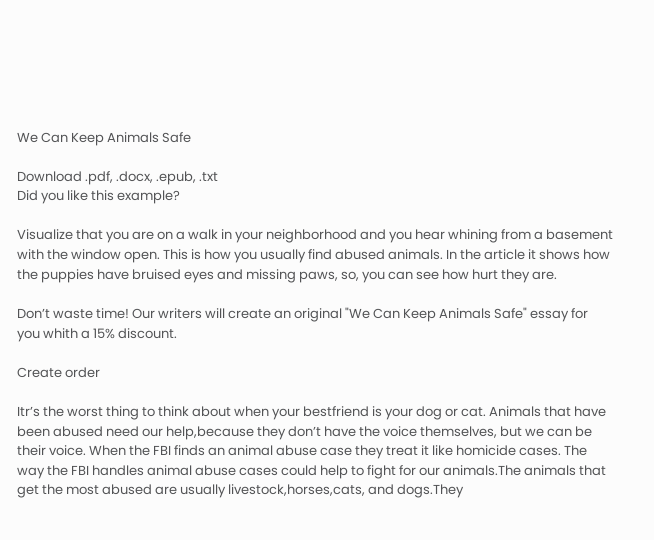We Can Keep Animals Safe

Download .pdf, .docx, .epub, .txt
Did you like this example?

Visualize that you are on a walk in your neighborhood and you hear whining from a basement with the window open. This is how you usually find abused animals. In the article it shows how the puppies have bruised eyes and missing paws, so, you can see how hurt they are.

Don’t waste time! Our writers will create an original "We Can Keep Animals Safe" essay for you whith a 15% discount.

Create order

Itr’s the worst thing to think about when your bestfriend is your dog or cat. Animals that have been abused need our help,because they don’t have the voice themselves, but we can be their voice. When the FBI finds an animal abuse case they treat it like homicide cases. The way the FBI handles animal abuse cases could help to fight for our animals.The animals that get the most abused are usually livestock,horses,cats, and dogs.They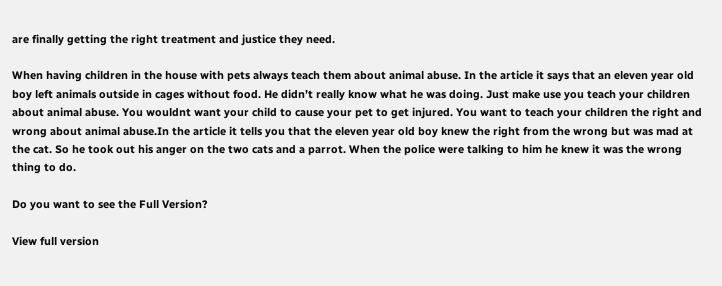are finally getting the right treatment and justice they need.

When having children in the house with pets always teach them about animal abuse. In the article it says that an eleven year old boy left animals outside in cages without food. He didn’t really know what he was doing. Just make use you teach your children about animal abuse. You wouldnt want your child to cause your pet to get injured. You want to teach your children the right and wrong about animal abuse.In the article it tells you that the eleven year old boy knew the right from the wrong but was mad at the cat. So he took out his anger on the two cats and a parrot. When the police were talking to him he knew it was the wrong thing to do.

Do you want to see the Full Version?

View full version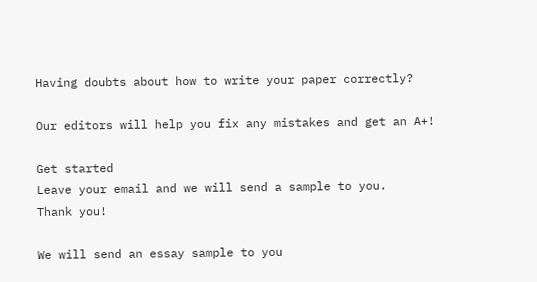Having doubts about how to write your paper correctly?

Our editors will help you fix any mistakes and get an A+!

Get started
Leave your email and we will send a sample to you.
Thank you!

We will send an essay sample to you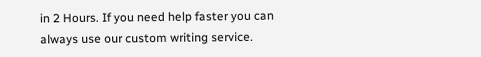in 2 Hours. If you need help faster you can always use our custom writing service.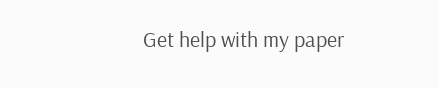Get help with my paper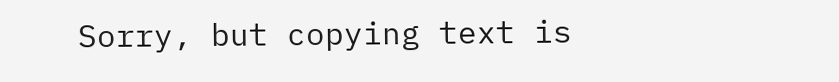Sorry, but copying text is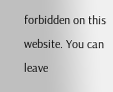forbidden on this website. You can leave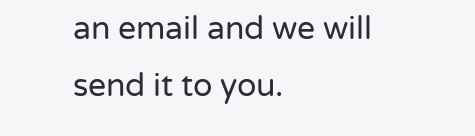an email and we will send it to you.